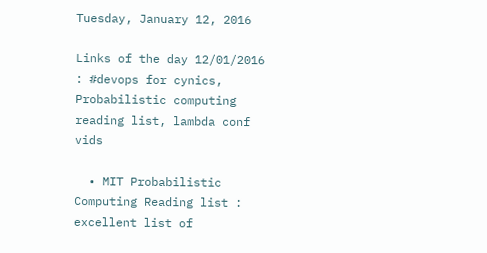Tuesday, January 12, 2016

Links of the day 12/01/2016 : #devops for cynics, Probabilistic computing reading list, lambda conf vids

  • MIT Probabilistic Computing Reading list : excellent list of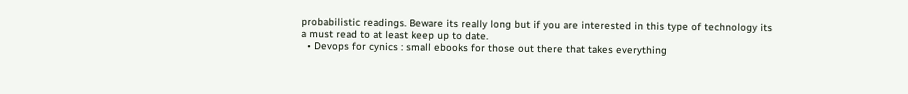probabilistic readings. Beware its really long but if you are interested in this type of technology its a must read to at least keep up to date.
  • Devops for cynics : small ebooks for those out there that takes everything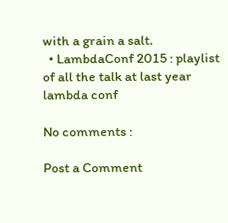with a grain a salt.
  • LambdaConf 2015 : playlist of all the talk at last year lambda conf

No comments :

Post a Comment